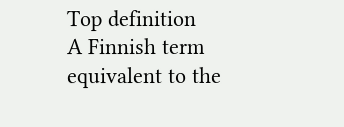Top definition
A Finnish term equivalent to the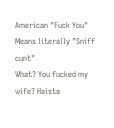American "Fuck You"
Means literally "Sniff cunt"
What? You fucked my wife? Haista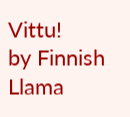Vittu!
by Finnish Llama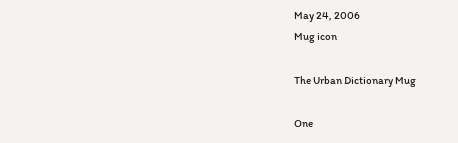May 24, 2006
Mug icon

The Urban Dictionary Mug

One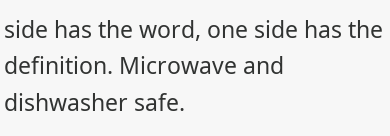side has the word, one side has the definition. Microwave and dishwasher safe.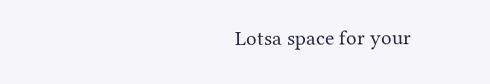Lotsa space for your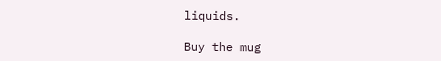liquids.

Buy the mug